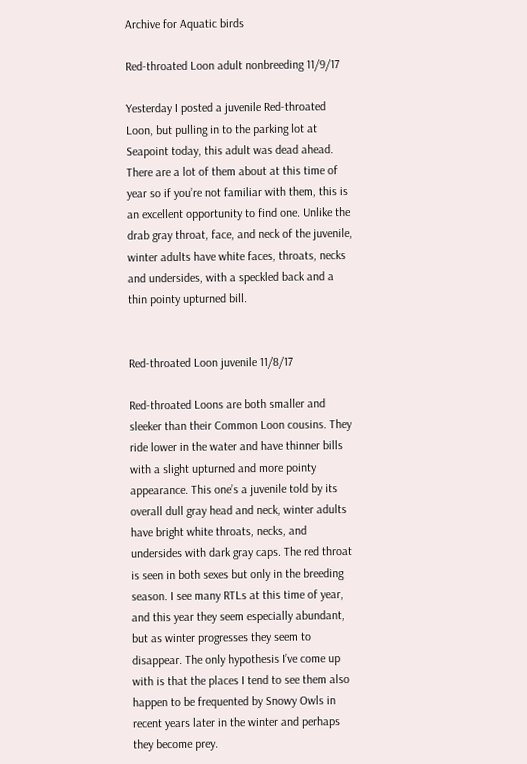Archive for Aquatic birds

Red-throated Loon adult nonbreeding 11/9/17

Yesterday I posted a juvenile Red-throated Loon, but pulling in to the parking lot at Seapoint today, this adult was dead ahead. There are a lot of them about at this time of year so if you’re not familiar with them, this is an excellent opportunity to find one. Unlike the drab gray throat, face, and neck of the juvenile, winter adults have white faces, throats, necks and undersides, with a speckled back and a thin pointy upturned bill.


Red-throated Loon juvenile 11/8/17

Red-throated Loons are both smaller and sleeker than their Common Loon cousins. They ride lower in the water and have thinner bills with a slight upturned and more pointy appearance. This one’s a juvenile told by its overall dull gray head and neck, winter adults have bright white throats, necks, and undersides with dark gray caps. The red throat is seen in both sexes but only in the breeding season. I see many RTLs at this time of year, and this year they seem especially abundant, but as winter progresses they seem to disappear. The only hypothesis I’ve come up with is that the places I tend to see them also happen to be frequented by Snowy Owls in recent years later in the winter and perhaps they become prey.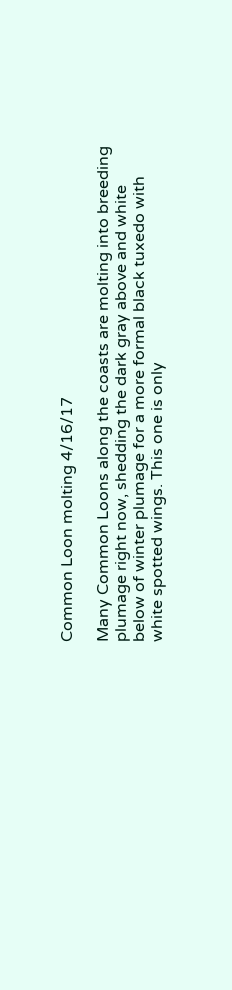Common Loon molting 4/16/17

Many Common Loons along the coasts are molting into breeding plumage right now, shedding the dark gray above and white below of winter plumage for a more formal black tuxedo with white spotted wings. This one is only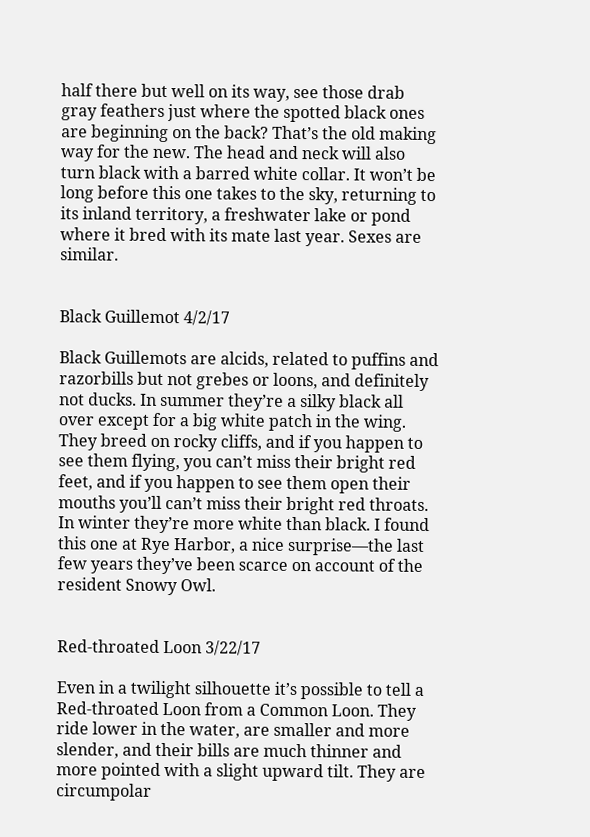half there but well on its way, see those drab gray feathers just where the spotted black ones are beginning on the back? That’s the old making way for the new. The head and neck will also turn black with a barred white collar. It won’t be long before this one takes to the sky, returning to its inland territory, a freshwater lake or pond where it bred with its mate last year. Sexes are similar.


Black Guillemot 4/2/17

Black Guillemots are alcids, related to puffins and razorbills but not grebes or loons, and definitely not ducks. In summer they’re a silky black all over except for a big white patch in the wing. They breed on rocky cliffs, and if you happen to see them flying, you can’t miss their bright red feet, and if you happen to see them open their mouths you’ll can’t miss their bright red throats. In winter they’re more white than black. I found this one at Rye Harbor, a nice surprise—the last few years they’ve been scarce on account of the resident Snowy Owl.


Red-throated Loon 3/22/17

Even in a twilight silhouette it’s possible to tell a Red-throated Loon from a Common Loon. They ride lower in the water, are smaller and more slender, and their bills are much thinner and more pointed with a slight upward tilt. They are circumpolar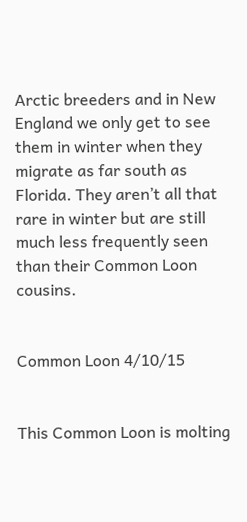Arctic breeders and in New England we only get to see them in winter when they migrate as far south as Florida. They aren’t all that rare in winter but are still much less frequently seen than their Common Loon cousins.


Common Loon 4/10/15


This Common Loon is molting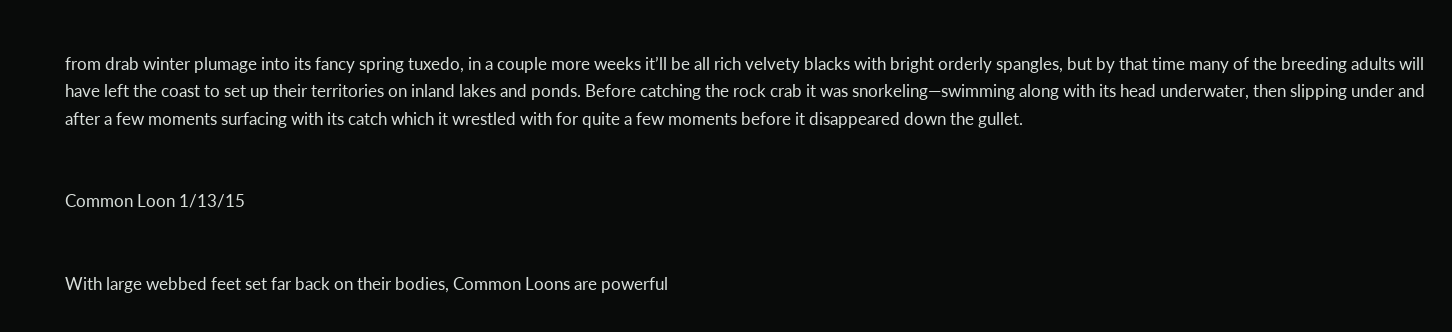from drab winter plumage into its fancy spring tuxedo, in a couple more weeks it’ll be all rich velvety blacks with bright orderly spangles, but by that time many of the breeding adults will have left the coast to set up their territories on inland lakes and ponds. Before catching the rock crab it was snorkeling—swimming along with its head underwater, then slipping under and after a few moments surfacing with its catch which it wrestled with for quite a few moments before it disappeared down the gullet.


Common Loon 1/13/15


With large webbed feet set far back on their bodies, Common Loons are powerful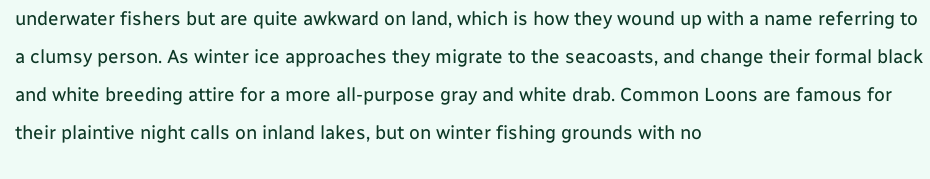underwater fishers but are quite awkward on land, which is how they wound up with a name referring to a clumsy person. As winter ice approaches they migrate to the seacoasts, and change their formal black and white breeding attire for a more all-purpose gray and white drab. Common Loons are famous for their plaintive night calls on inland lakes, but on winter fishing grounds with no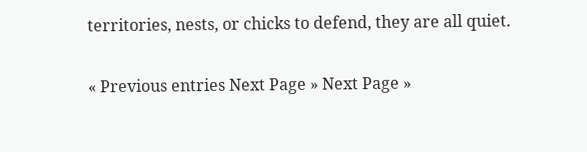territories, nests, or chicks to defend, they are all quiet.


« Previous entries Next Page » Next Page »